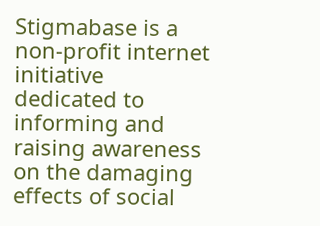Stigmabase is a non-profit internet initiative dedicated to informing and raising awareness on the damaging effects of social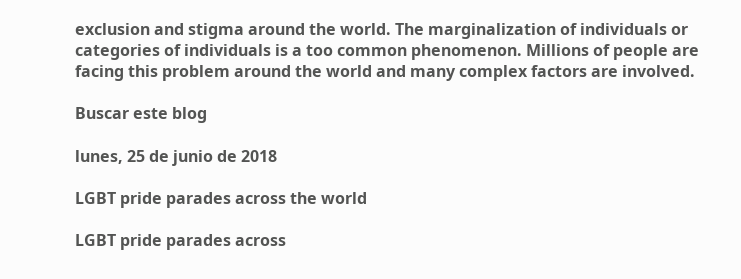exclusion and stigma around the world. The marginalization of individuals or categories of individuals is a too common phenomenon. Millions of people are facing this problem around the world and many complex factors are involved.

Buscar este blog

lunes, 25 de junio de 2018

LGBT pride parades across the world

LGBT pride parades across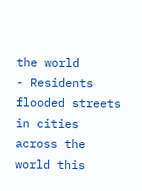the world
- Residents flooded streets in cities across the world this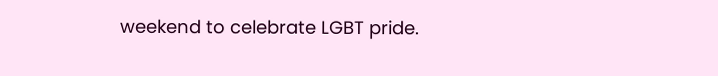weekend to celebrate LGBT pride.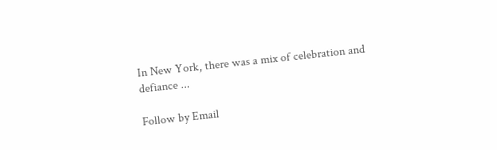In New York, there was a mix of celebration and defiance ...

Follow by Email